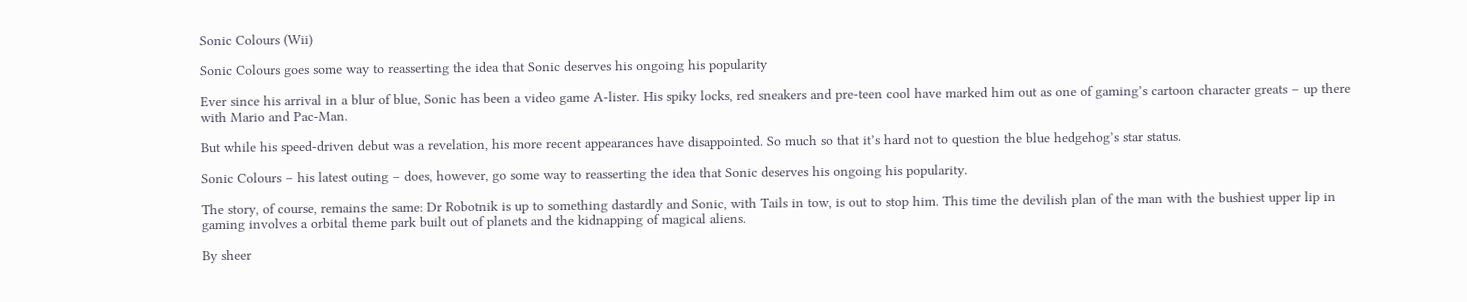Sonic Colours (Wii)

Sonic Colours goes some way to reasserting the idea that Sonic deserves his ongoing his popularity

Ever since his arrival in a blur of blue, Sonic has been a video game A-lister. His spiky locks, red sneakers and pre-teen cool have marked him out as one of gaming’s cartoon character greats – up there with Mario and Pac-Man.

But while his speed-driven debut was a revelation, his more recent appearances have disappointed. So much so that it’s hard not to question the blue hedgehog’s star status.

Sonic Colours – his latest outing – does, however, go some way to reasserting the idea that Sonic deserves his ongoing his popularity.

The story, of course, remains the same: Dr Robotnik is up to something dastardly and Sonic, with Tails in tow, is out to stop him. This time the devilish plan of the man with the bushiest upper lip in gaming involves a orbital theme park built out of planets and the kidnapping of magical aliens.

By sheer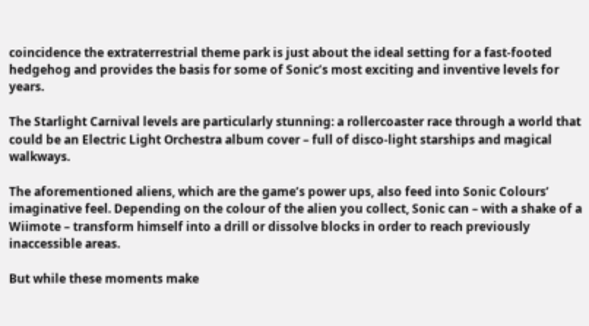coincidence the extraterrestrial theme park is just about the ideal setting for a fast-footed hedgehog and provides the basis for some of Sonic’s most exciting and inventive levels for years.

The Starlight Carnival levels are particularly stunning: a rollercoaster race through a world that could be an Electric Light Orchestra album cover – full of disco-light starships and magical walkways.

The aforementioned aliens, which are the game’s power ups, also feed into Sonic Colours’ imaginative feel. Depending on the colour of the alien you collect, Sonic can – with a shake of a Wiimote – transform himself into a drill or dissolve blocks in order to reach previously inaccessible areas.

But while these moments make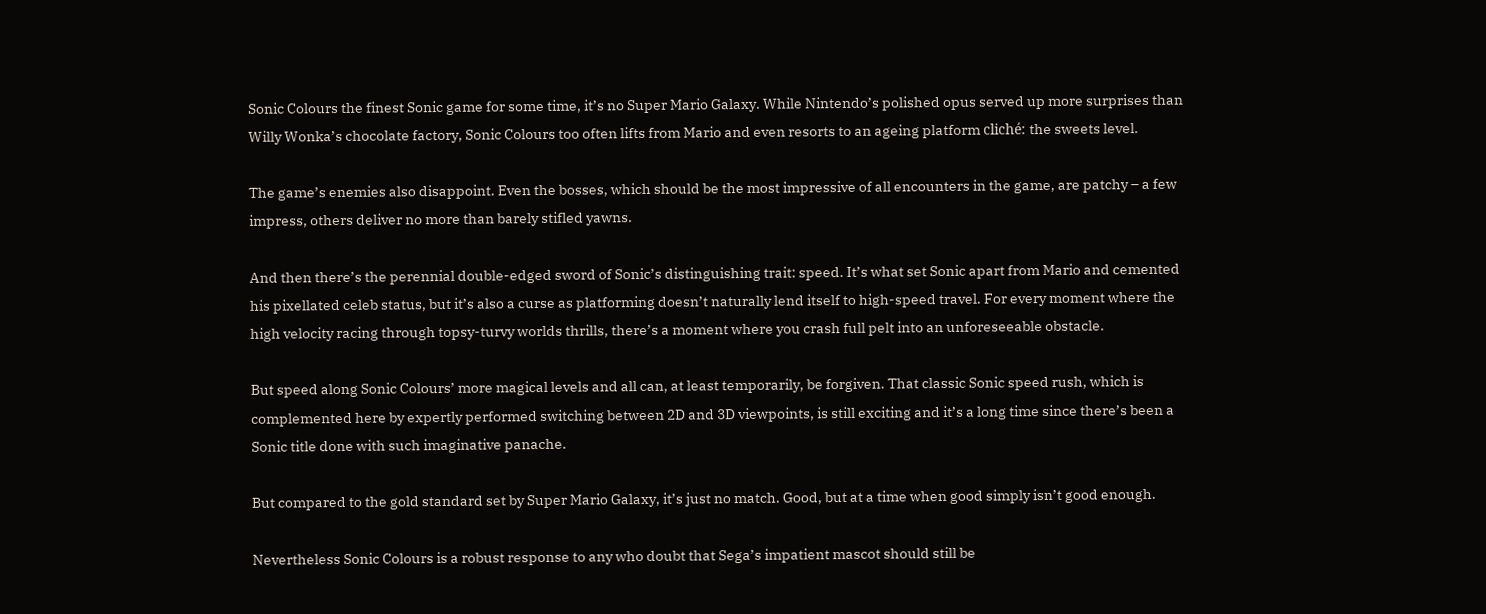Sonic Colours the finest Sonic game for some time, it’s no Super Mario Galaxy. While Nintendo’s polished opus served up more surprises than Willy Wonka’s chocolate factory, Sonic Colours too often lifts from Mario and even resorts to an ageing platform cliché: the sweets level.

The game’s enemies also disappoint. Even the bosses, which should be the most impressive of all encounters in the game, are patchy – a few impress, others deliver no more than barely stifled yawns.

And then there’s the perennial double-edged sword of Sonic’s distinguishing trait: speed. It’s what set Sonic apart from Mario and cemented his pixellated celeb status, but it’s also a curse as platforming doesn’t naturally lend itself to high-speed travel. For every moment where the high velocity racing through topsy-turvy worlds thrills, there’s a moment where you crash full pelt into an unforeseeable obstacle.

But speed along Sonic Colours’ more magical levels and all can, at least temporarily, be forgiven. That classic Sonic speed rush, which is complemented here by expertly performed switching between 2D and 3D viewpoints, is still exciting and it’s a long time since there’s been a Sonic title done with such imaginative panache.

But compared to the gold standard set by Super Mario Galaxy, it’s just no match. Good, but at a time when good simply isn’t good enough.

Nevertheless Sonic Colours is a robust response to any who doubt that Sega’s impatient mascot should still be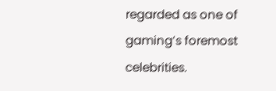regarded as one of gaming’s foremost celebrities.